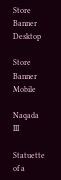Store Banner Desktop

Store Banner Mobile

Naqada III

Statuette of a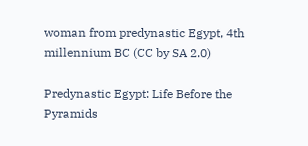woman from predynastic Egypt, 4th millennium BC (CC by SA 2.0)

Predynastic Egypt: Life Before the Pyramids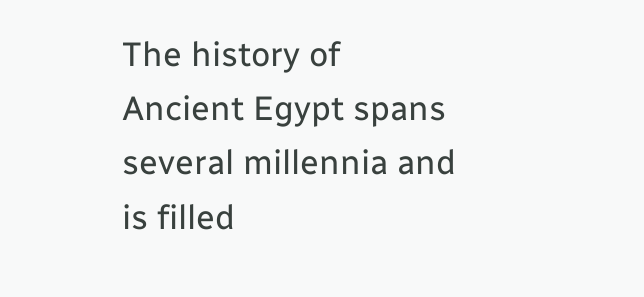The history of Ancient Egypt spans several millennia and is filled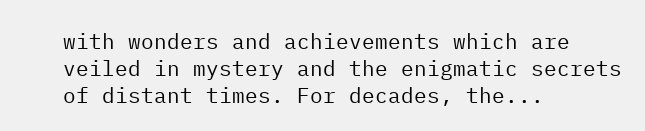with wonders and achievements which are veiled in mystery and the enigmatic secrets of distant times. For decades, the...